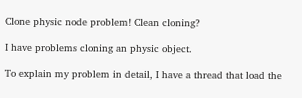Clone physic node problem! Clean cloning?

I have problems cloning an physic object.

To explain my problem in detail, I have a thread that load the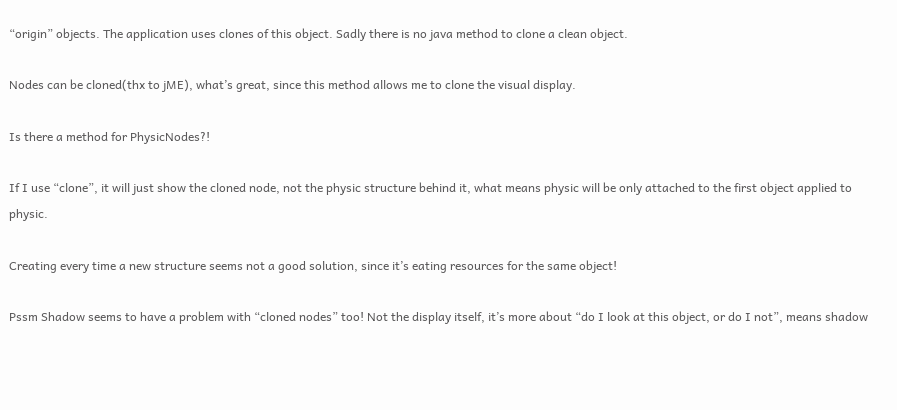“origin” objects. The application uses clones of this object. Sadly there is no java method to clone a clean object.

Nodes can be cloned(thx to jME), what’s great, since this method allows me to clone the visual display.

Is there a method for PhysicNodes?!

If I use “clone”, it will just show the cloned node, not the physic structure behind it, what means physic will be only attached to the first object applied to physic.

Creating every time a new structure seems not a good solution, since it’s eating resources for the same object!

Pssm Shadow seems to have a problem with “cloned nodes” too! Not the display itself, it’s more about “do I look at this object, or do I not”, means shadow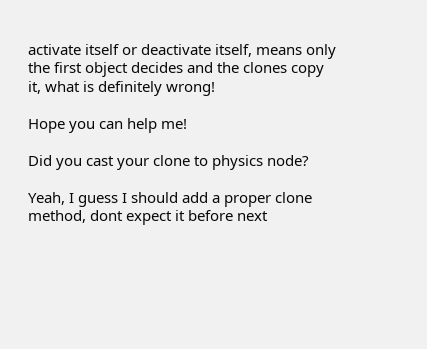activate itself or deactivate itself, means only the first object decides and the clones copy it, what is definitely wrong!

Hope you can help me!

Did you cast your clone to physics node?

Yeah, I guess I should add a proper clone method, dont expect it before next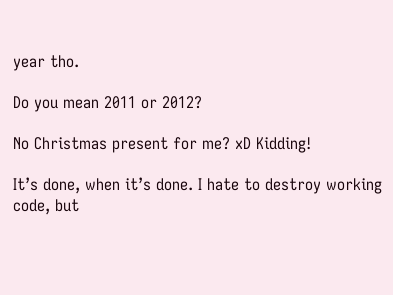year tho.

Do you mean 2011 or 2012?

No Christmas present for me? xD Kidding!

It’s done, when it’s done. I hate to destroy working code, but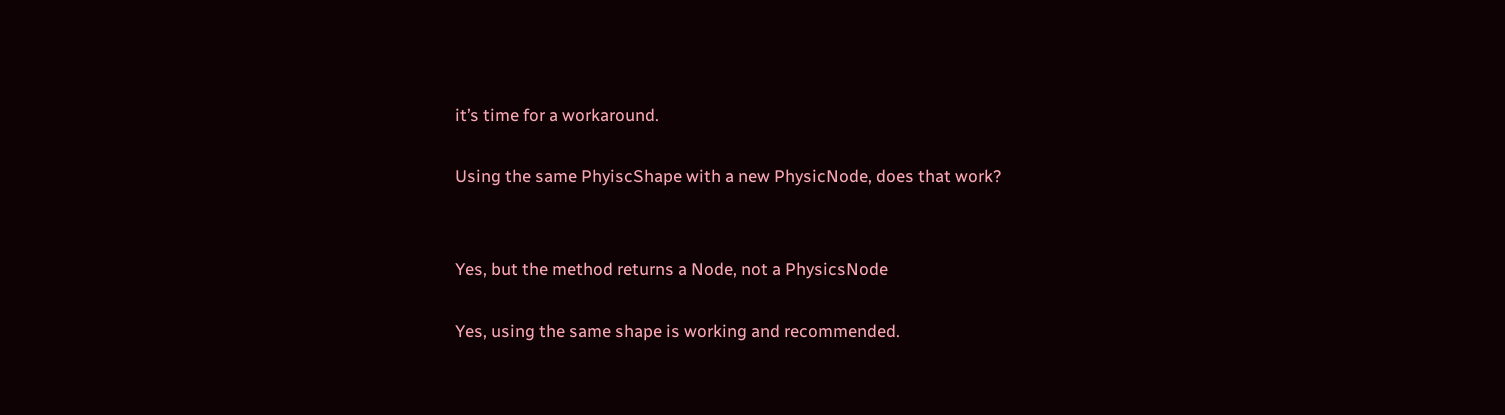it’s time for a workaround.

Using the same PhyiscShape with a new PhysicNode, does that work?


Yes, but the method returns a Node, not a PhysicsNode

Yes, using the same shape is working and recommended.